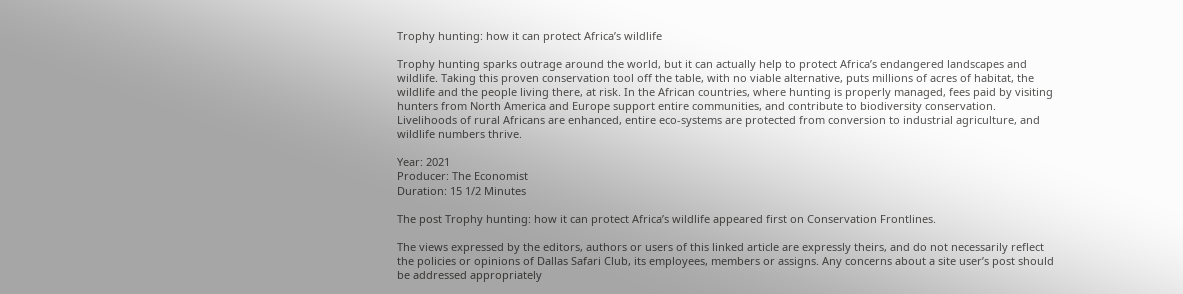Trophy hunting: how it can protect Africa’s wildlife

Trophy hunting sparks outrage around the world, but it can actually help to protect Africa’s endangered landscapes and wildlife. Taking this proven conservation tool off the table, with no viable alternative, puts millions of acres of habitat, the wildlife and the people living there, at risk. In the African countries, where hunting is properly managed, fees paid by visiting hunters from North America and Europe support entire communities, and contribute to biodiversity conservation. Livelihoods of rural Africans are enhanced, entire eco-systems are protected from conversion to industrial agriculture, and wildlife numbers thrive.

Year: 2021
Producer: The Economist
Duration: 15 1/2 Minutes

The post Trophy hunting: how it can protect Africa’s wildlife appeared first on Conservation Frontlines.

The views expressed by the editors, authors or users of this linked article are expressly theirs, and do not necessarily reflect the policies or opinions of Dallas Safari Club, its employees, members or assigns. Any concerns about a site user’s post should be addressed appropriately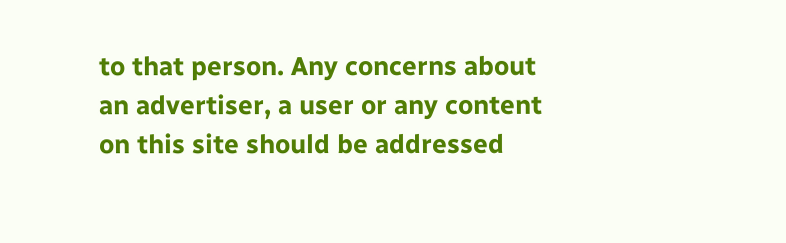to that person. Any concerns about an advertiser, a user or any content on this site should be addressed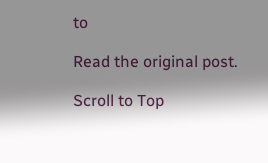to

Read the original post.

Scroll to Top